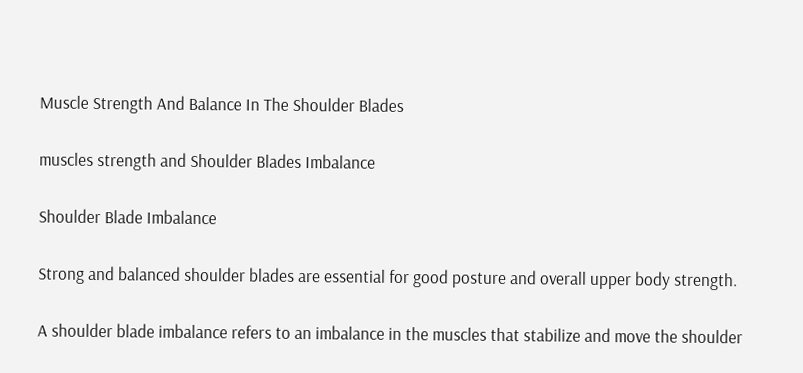Muscle Strength And Balance In The Shoulder Blades

muscles strength and Shoulder Blades Imbalance

Shoulder Blade Imbalance

Strong and balanced shoulder blades are essential for good posture and overall upper body strength.

A shoulder blade imbalance refers to an imbalance in the muscles that stabilize and move the shoulder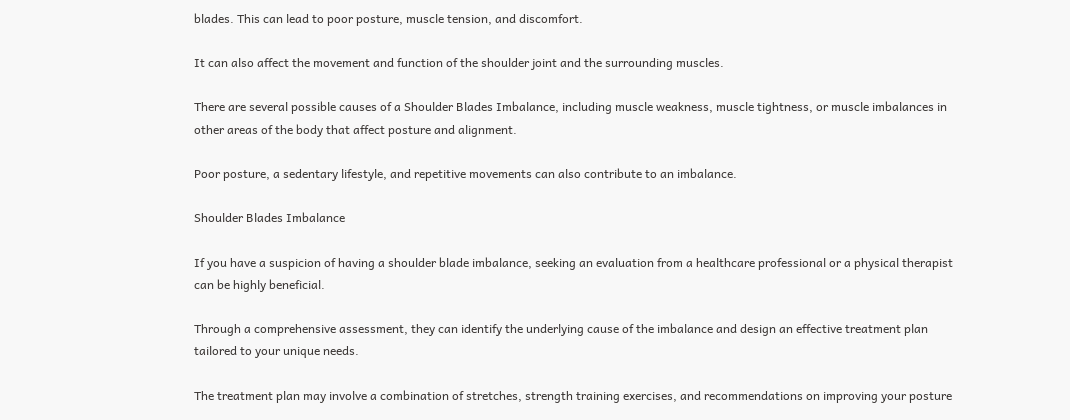blades. This can lead to poor posture, muscle tension, and discomfort.

It can also affect the movement and function of the shoulder joint and the surrounding muscles.

There are several possible causes of a Shoulder Blades Imbalance, including muscle weakness, muscle tightness, or muscle imbalances in other areas of the body that affect posture and alignment.

Poor posture, a sedentary lifestyle, and repetitive movements can also contribute to an imbalance.

Shoulder Blades Imbalance

If you have a suspicion of having a shoulder blade imbalance, seeking an evaluation from a healthcare professional or a physical therapist can be highly beneficial.

Through a comprehensive assessment, they can identify the underlying cause of the imbalance and design an effective treatment plan tailored to your unique needs.

The treatment plan may involve a combination of stretches, strength training exercises, and recommendations on improving your posture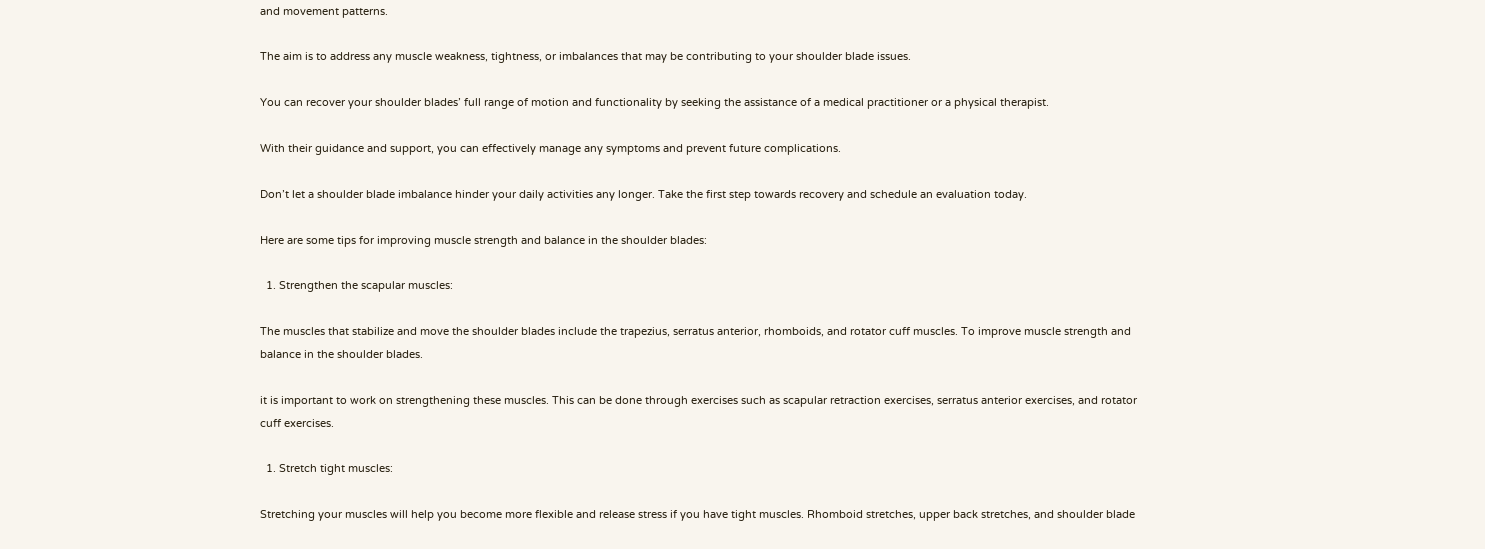and movement patterns.

The aim is to address any muscle weakness, tightness, or imbalances that may be contributing to your shoulder blade issues.

You can recover your shoulder blades’ full range of motion and functionality by seeking the assistance of a medical practitioner or a physical therapist.

With their guidance and support, you can effectively manage any symptoms and prevent future complications.

Don’t let a shoulder blade imbalance hinder your daily activities any longer. Take the first step towards recovery and schedule an evaluation today.

Here are some tips for improving muscle strength and balance in the shoulder blades:

  1. Strengthen the scapular muscles:

The muscles that stabilize and move the shoulder blades include the trapezius, serratus anterior, rhomboids, and rotator cuff muscles. To improve muscle strength and balance in the shoulder blades.

it is important to work on strengthening these muscles. This can be done through exercises such as scapular retraction exercises, serratus anterior exercises, and rotator cuff exercises.

  1. Stretch tight muscles:

Stretching your muscles will help you become more flexible and release stress if you have tight muscles. Rhomboid stretches, upper back stretches, and shoulder blade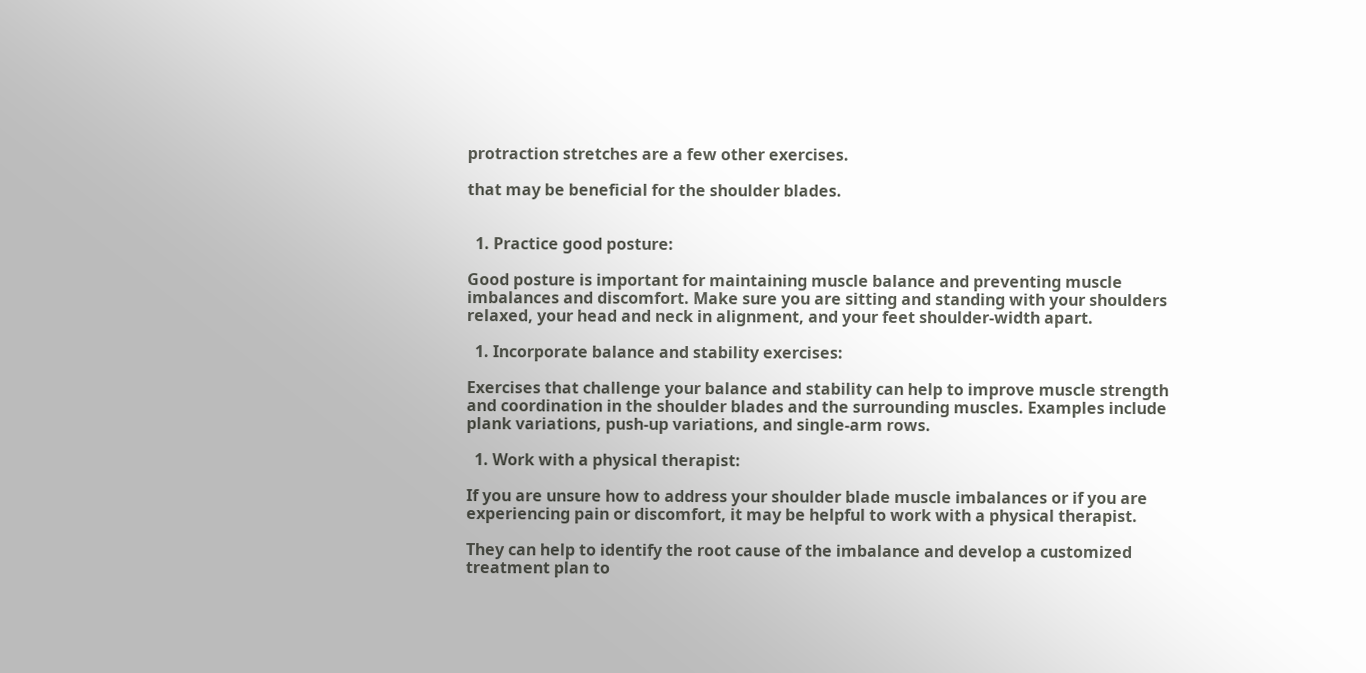protraction stretches are a few other exercises.

that may be beneficial for the shoulder blades.


  1. Practice good posture:

Good posture is important for maintaining muscle balance and preventing muscle imbalances and discomfort. Make sure you are sitting and standing with your shoulders relaxed, your head and neck in alignment, and your feet shoulder-width apart.

  1. Incorporate balance and stability exercises:

Exercises that challenge your balance and stability can help to improve muscle strength and coordination in the shoulder blades and the surrounding muscles. Examples include plank variations, push-up variations, and single-arm rows.

  1. Work with a physical therapist:

If you are unsure how to address your shoulder blade muscle imbalances or if you are experiencing pain or discomfort, it may be helpful to work with a physical therapist.

They can help to identify the root cause of the imbalance and develop a customized treatment plan to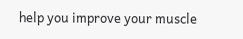help you improve your muscle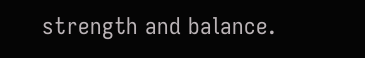strength and balance.